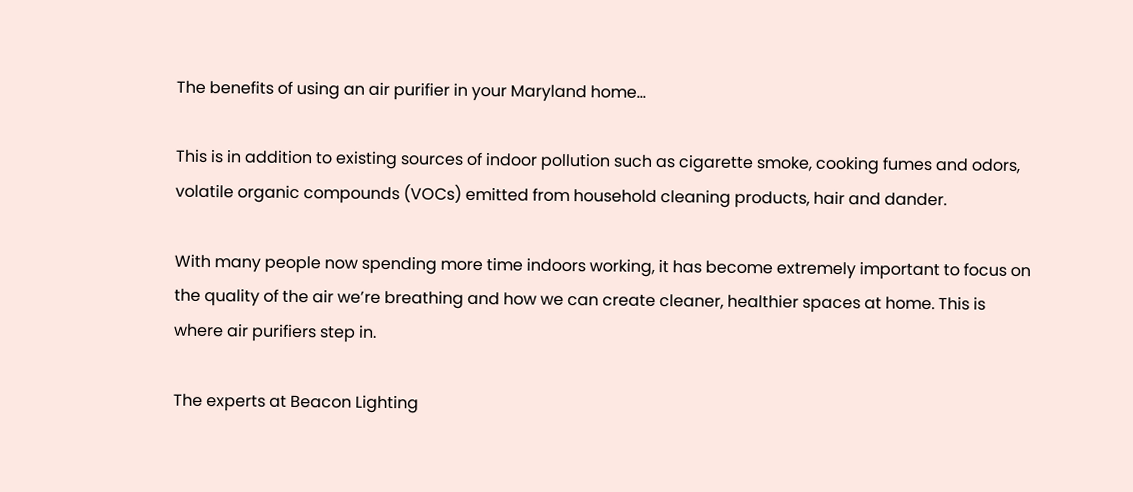The benefits of using an air purifier in your Maryland home…

This is in addition to existing sources of indoor pollution such as cigarette smoke, cooking fumes and odors, volatile organic compounds (VOCs) emitted from household cleaning products, hair and dander.

With many people now spending more time indoors working, it has become extremely important to focus on the quality of the air we’re breathing and how we can create cleaner, healthier spaces at home. This is where air purifiers step in.

The experts at Beacon Lighting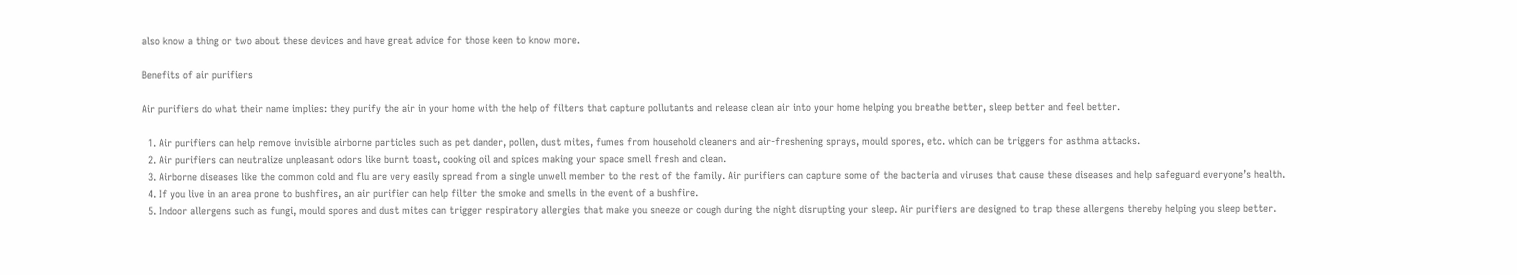also know a thing or two about these devices and have great advice for those keen to know more.

Benefits of air purifiers

Air purifiers do what their name implies: they purify the air in your home with the help of filters that capture pollutants and release clean air into your home helping you breathe better, sleep better and feel better.

  1. Air purifiers can help remove invisible airborne particles such as pet dander, pollen, dust mites, fumes from household cleaners and air-freshening sprays, mould spores, etc. which can be triggers for asthma attacks.
  2. Air purifiers can neutralize unpleasant odors like burnt toast, cooking oil and spices making your space smell fresh and clean.
  3. Airborne diseases like the common cold and flu are very easily spread from a single unwell member to the rest of the family. Air purifiers can capture some of the bacteria and viruses that cause these diseases and help safeguard everyone’s health.
  4. If you live in an area prone to bushfires, an air purifier can help filter the smoke and smells in the event of a bushfire.
  5. Indoor allergens such as fungi, mould spores and dust mites can trigger respiratory allergies that make you sneeze or cough during the night disrupting your sleep. Air purifiers are designed to trap these allergens thereby helping you sleep better.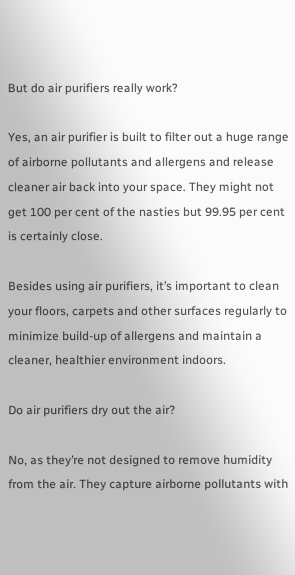But do air purifiers really work?

Yes, an air purifier is built to filter out a huge range of airborne pollutants and allergens and release cleaner air back into your space. They might not get 100 per cent of the nasties but 99.95 per cent is certainly close.

Besides using air purifiers, it’s important to clean your floors, carpets and other surfaces regularly to minimize build-up of allergens and maintain a cleaner, healthier environment indoors.

Do air purifiers dry out the air?

No, as they’re not designed to remove humidity from the air. They capture airborne pollutants with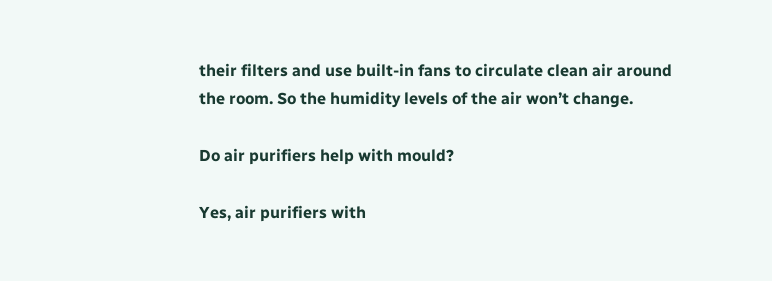their filters and use built-in fans to circulate clean air around the room. So the humidity levels of the air won’t change.

Do air purifiers help with mould?

Yes, air purifiers with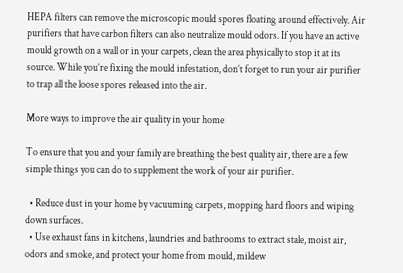HEPA filters can remove the microscopic mould spores floating around effectively. Air purifiers that have carbon filters can also neutralize mould odors. If you have an active mould growth on a wall or in your carpets, clean the area physically to stop it at its source. While you’re fixing the mould infestation, don’t forget to run your air purifier to trap all the loose spores released into the air.

More ways to improve the air quality in your home

To ensure that you and your family are breathing the best quality air, there are a few simple things you can do to supplement the work of your air purifier.

  • Reduce dust in your home by vacuuming carpets, mopping hard floors and wiping down surfaces.
  • Use exhaust fans in kitchens, laundries and bathrooms to extract stale, moist air, odors and smoke, and protect your home from mould, mildew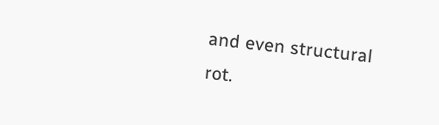and even structural rot.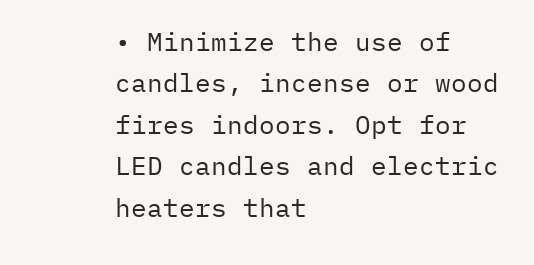• Minimize the use of candles, incense or wood fires indoors. Opt for LED candles and electric heaters that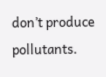don’t produce pollutants.